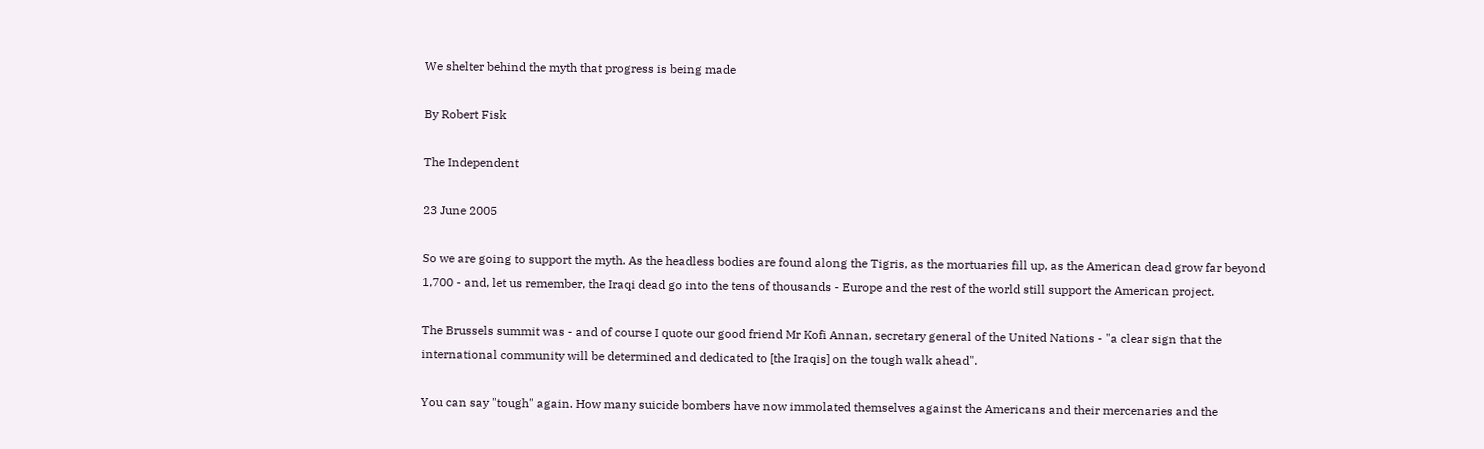We shelter behind the myth that progress is being made

By Robert Fisk

The Independent

23 June 2005

So we are going to support the myth. As the headless bodies are found along the Tigris, as the mortuaries fill up, as the American dead grow far beyond 1,700 - and, let us remember, the Iraqi dead go into the tens of thousands - Europe and the rest of the world still support the American project.

The Brussels summit was - and of course I quote our good friend Mr Kofi Annan, secretary general of the United Nations - "a clear sign that the international community will be determined and dedicated to [the Iraqis] on the tough walk ahead".

You can say "tough" again. How many suicide bombers have now immolated themselves against the Americans and their mercenaries and the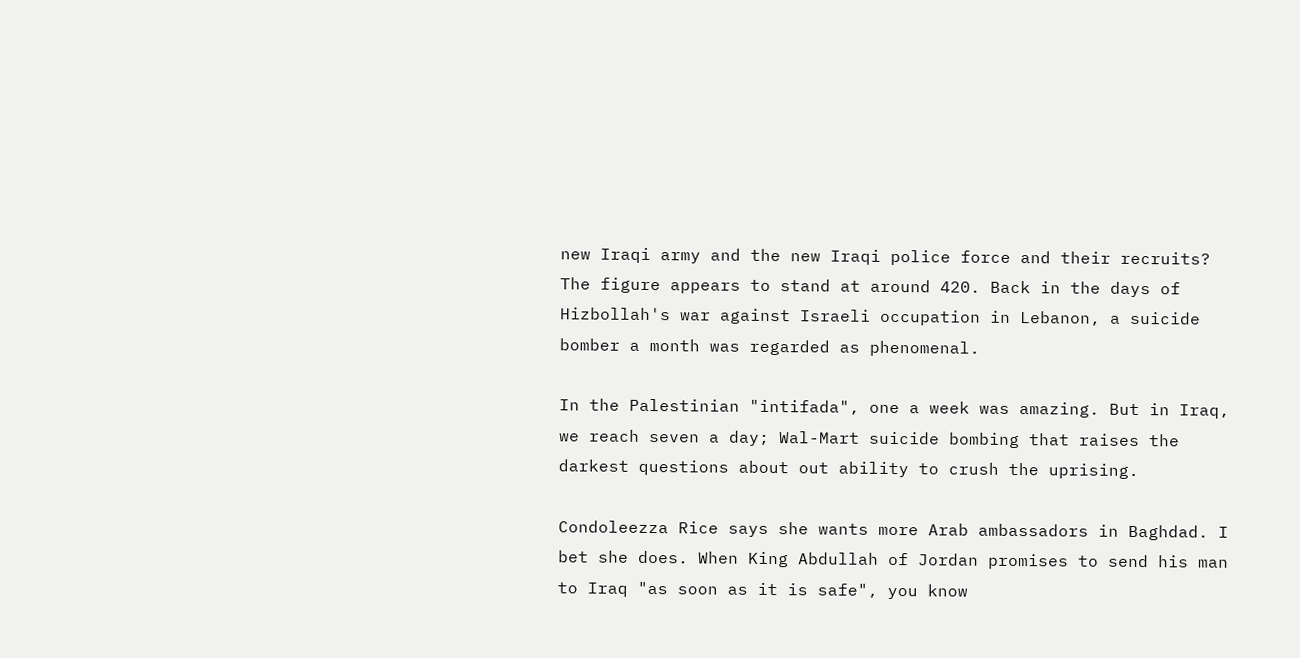new Iraqi army and the new Iraqi police force and their recruits? The figure appears to stand at around 420. Back in the days of Hizbollah's war against Israeli occupation in Lebanon, a suicide bomber a month was regarded as phenomenal.

In the Palestinian "intifada", one a week was amazing. But in Iraq, we reach seven a day; Wal-Mart suicide bombing that raises the darkest questions about out ability to crush the uprising.

Condoleezza Rice says she wants more Arab ambassadors in Baghdad. I bet she does. When King Abdullah of Jordan promises to send his man to Iraq "as soon as it is safe", you know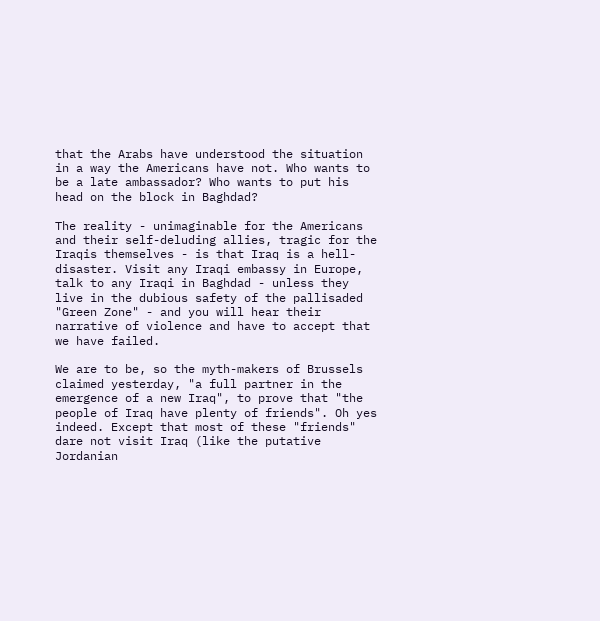that the Arabs have understood the situation in a way the Americans have not. Who wants to be a late ambassador? Who wants to put his head on the block in Baghdad?

The reality - unimaginable for the Americans and their self-deluding allies, tragic for the Iraqis themselves - is that Iraq is a hell-disaster. Visit any Iraqi embassy in Europe, talk to any Iraqi in Baghdad - unless they live in the dubious safety of the pallisaded "Green Zone" - and you will hear their narrative of violence and have to accept that we have failed.

We are to be, so the myth-makers of Brussels claimed yesterday, "a full partner in the emergence of a new Iraq", to prove that "the people of Iraq have plenty of friends". Oh yes indeed. Except that most of these "friends" dare not visit Iraq (like the putative Jordanian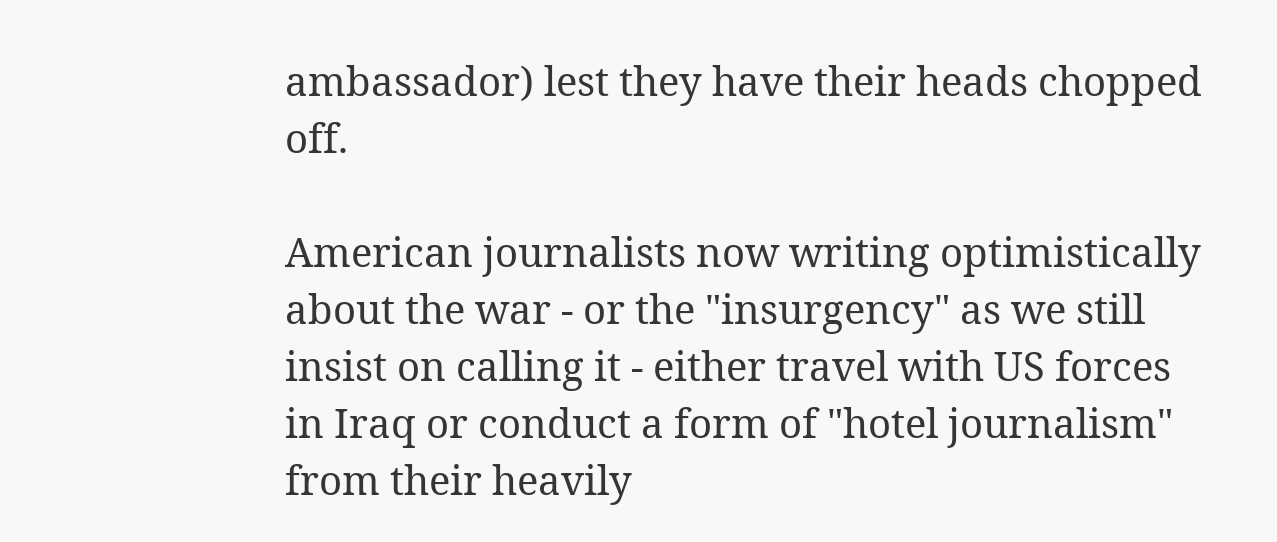ambassador) lest they have their heads chopped off.

American journalists now writing optimistically about the war - or the "insurgency" as we still insist on calling it - either travel with US forces in Iraq or conduct a form of "hotel journalism" from their heavily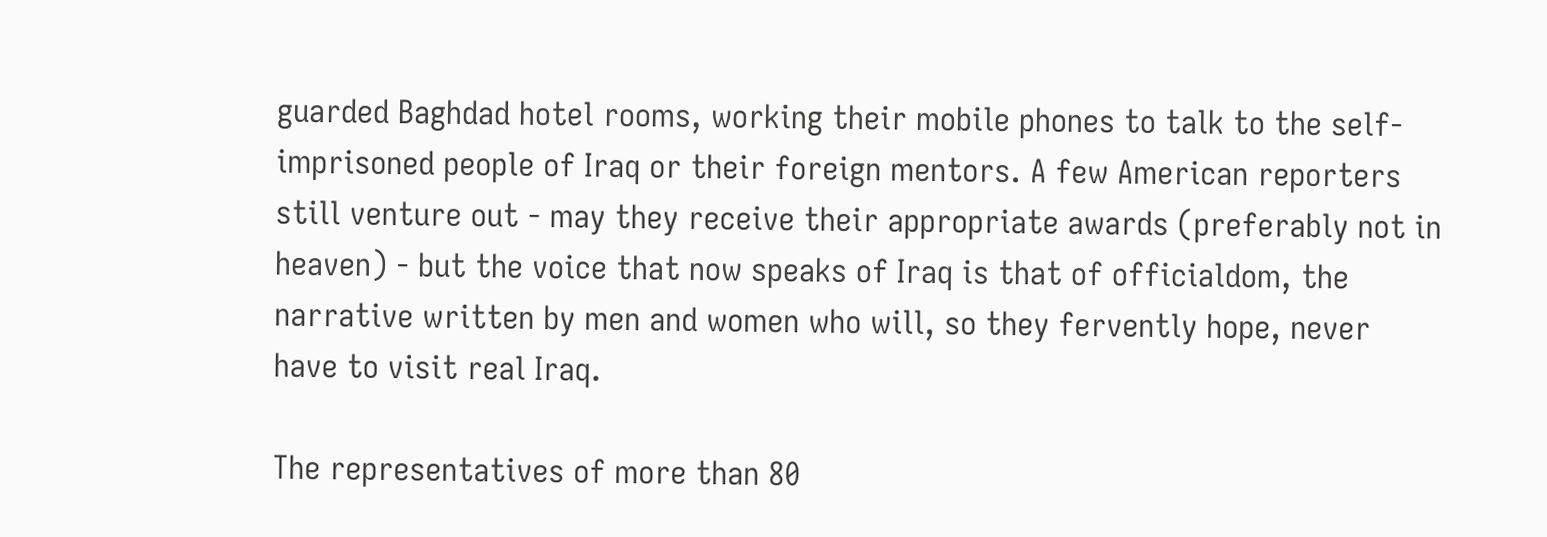guarded Baghdad hotel rooms, working their mobile phones to talk to the self-imprisoned people of Iraq or their foreign mentors. A few American reporters still venture out - may they receive their appropriate awards (preferably not in heaven) - but the voice that now speaks of Iraq is that of officialdom, the narrative written by men and women who will, so they fervently hope, never have to visit real Iraq.

The representatives of more than 80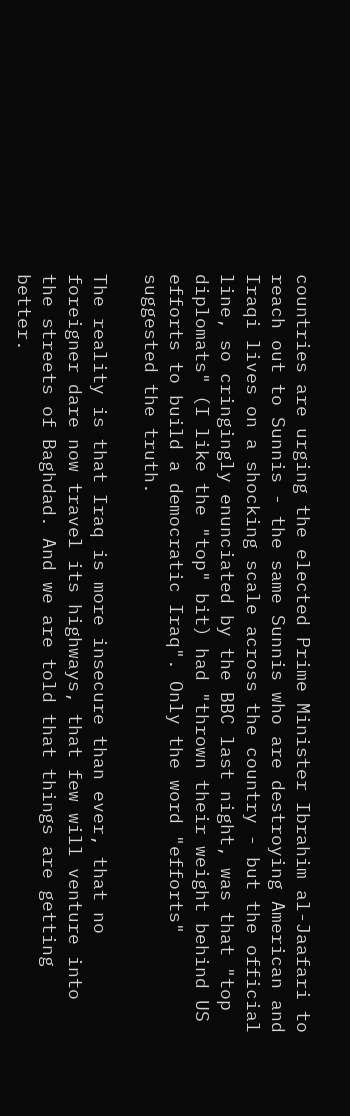countries are urging the elected Prime Minister Ibrahim al-Jaafari to reach out to Sunnis - the same Sunnis who are destroying American and Iraqi lives on a shocking scale across the country - but the official line, so cringingly enunciated by the BBC last night, was that "top diplomats" (I like the "top" bit) had "thrown their weight behind US efforts to build a democratic Iraq". Only the word "efforts" suggested the truth.

The reality is that Iraq is more insecure than ever, that no foreigner dare now travel its highways, that few will venture into the streets of Baghdad. And we are told that things are getting better.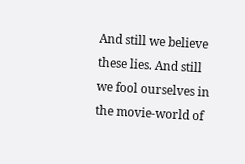And still we believe these lies. And still we fool ourselves in the movie-world of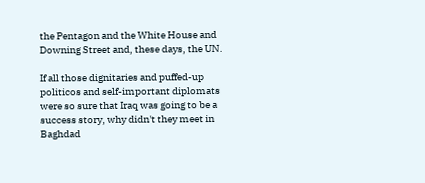the Pentagon and the White House and Downing Street and, these days, the UN.

If all those dignitaries and puffed-up politicos and self-important diplomats were so sure that Iraq was going to be a success story, why didn't they meet in Baghdad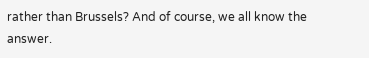rather than Brussels? And of course, we all know the answer.